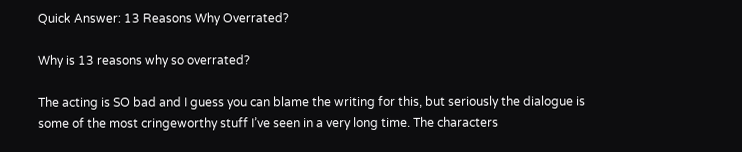Quick Answer: 13 Reasons Why Overrated?

Why is 13 reasons why so overrated?

The acting is SO bad and I guess you can blame the writing for this, but seriously the dialogue is some of the most cringeworthy stuff I’ve seen in a very long time. The characters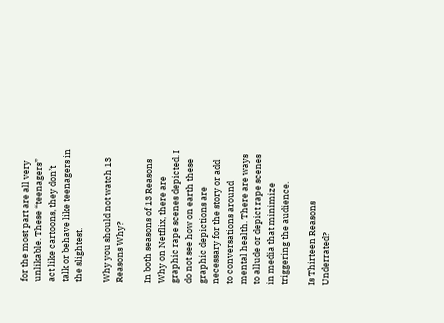for the most part are all very unlikable. These “teenagers” act like cartoons, they don’t talk or behave like teenagers in the slightest.

Why you should not watch 13 Reasons Why?

In both seasons of 13 Reasons Why on Netflix, there are graphic rape scenes depicted. I do not see how on earth these graphic depictions are necessary for the story or add to conversations around mental health. There are ways to allude or depict rape scenes in media that minimize triggering the audience.

Is Thirteen Reasons Underrated?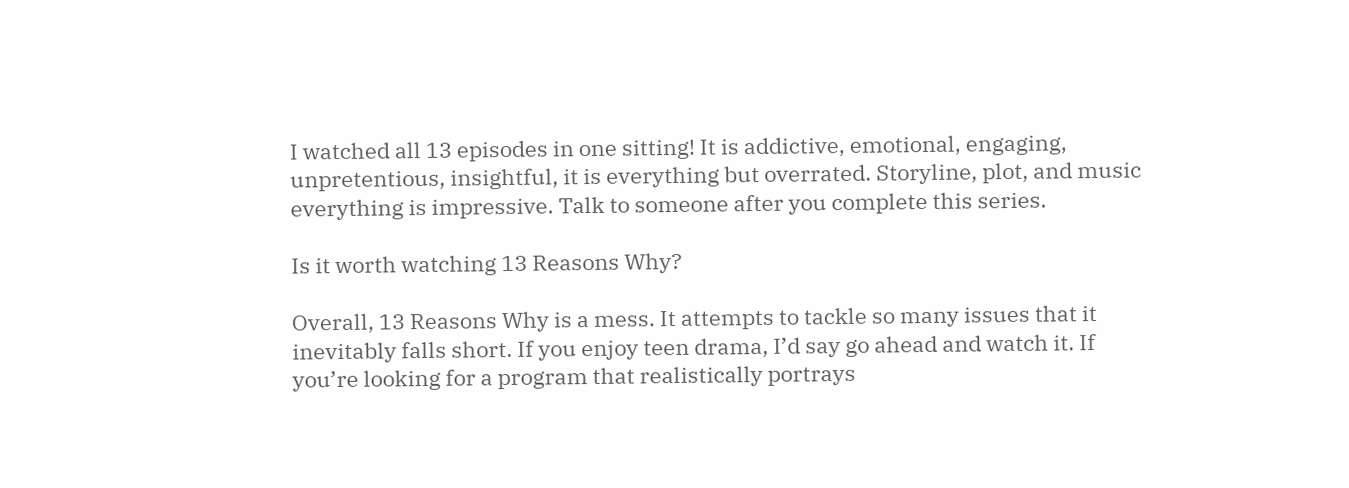I watched all 13 episodes in one sitting! It is addictive, emotional, engaging, unpretentious, insightful, it is everything but overrated. Storyline, plot, and music everything is impressive. Talk to someone after you complete this series.

Is it worth watching 13 Reasons Why?

Overall, 13 Reasons Why is a mess. It attempts to tackle so many issues that it inevitably falls short. If you enjoy teen drama, I’d say go ahead and watch it. If you’re looking for a program that realistically portrays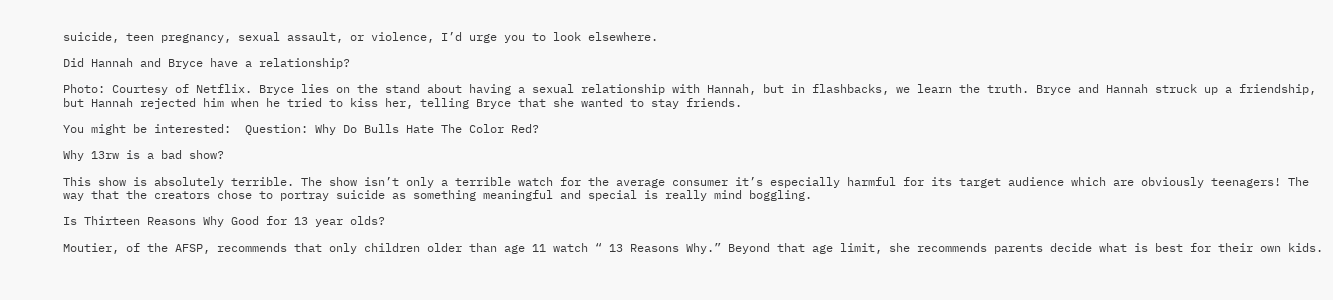suicide, teen pregnancy, sexual assault, or violence, I’d urge you to look elsewhere.

Did Hannah and Bryce have a relationship?

Photo: Courtesy of Netflix. Bryce lies on the stand about having a sexual relationship with Hannah, but in flashbacks, we learn the truth. Bryce and Hannah struck up a friendship, but Hannah rejected him when he tried to kiss her, telling Bryce that she wanted to stay friends.

You might be interested:  Question: Why Do Bulls Hate The Color Red?

Why 13rw is a bad show?

This show is absolutely terrible. The show isn’t only a terrible watch for the average consumer it’s especially harmful for its target audience which are obviously teenagers! The way that the creators chose to portray suicide as something meaningful and special is really mind boggling.

Is Thirteen Reasons Why Good for 13 year olds?

Moutier, of the AFSP, recommends that only children older than age 11 watch “ 13 Reasons Why.” Beyond that age limit, she recommends parents decide what is best for their own kids.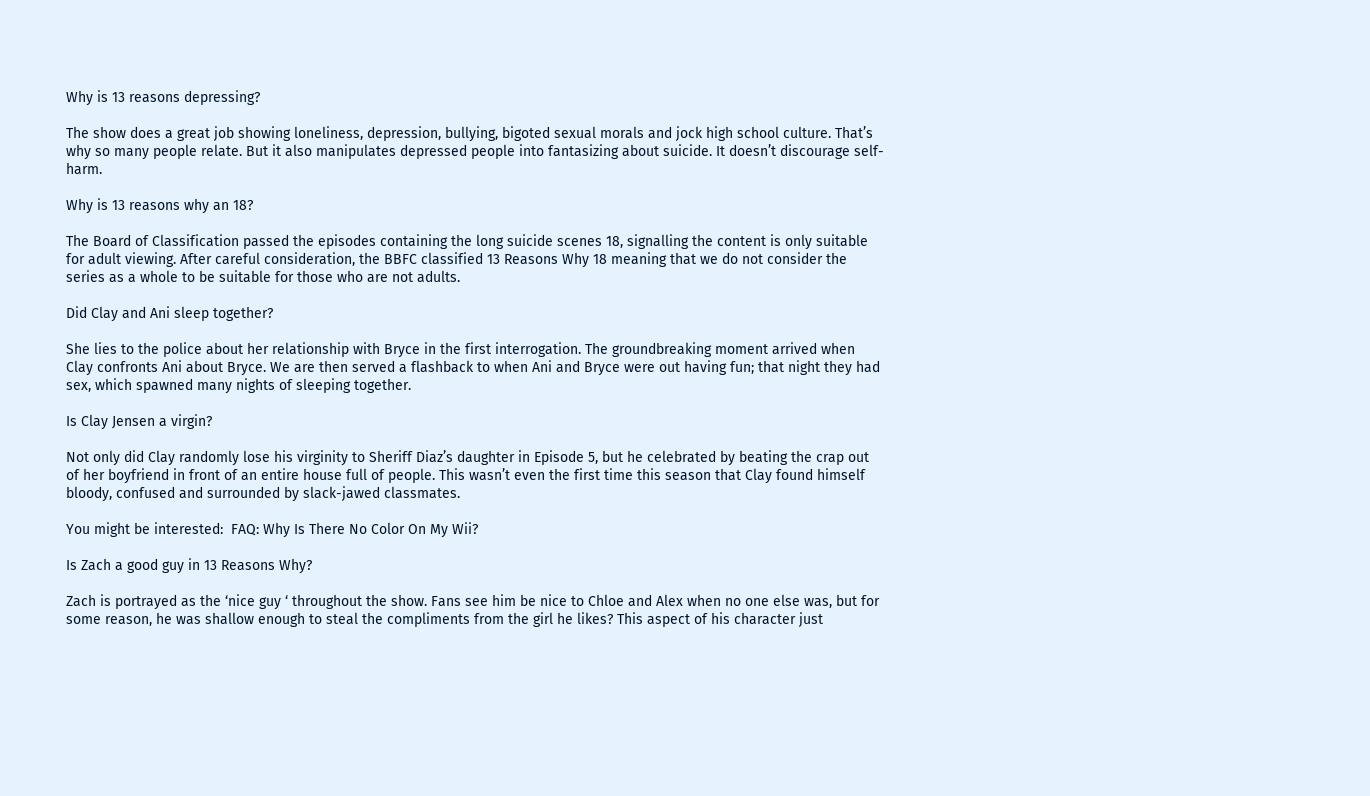Why is 13 reasons depressing?

The show does a great job showing loneliness, depression, bullying, bigoted sexual morals and jock high school culture. That’s why so many people relate. But it also manipulates depressed people into fantasizing about suicide. It doesn’t discourage self-harm.

Why is 13 reasons why an 18?

The Board of Classification passed the episodes containing the long suicide scenes 18, signalling the content is only suitable for adult viewing. After careful consideration, the BBFC classified 13 Reasons Why 18 meaning that we do not consider the series as a whole to be suitable for those who are not adults.

Did Clay and Ani sleep together?

She lies to the police about her relationship with Bryce in the first interrogation. The groundbreaking moment arrived when Clay confronts Ani about Bryce. We are then served a flashback to when Ani and Bryce were out having fun; that night they had sex, which spawned many nights of sleeping together.

Is Clay Jensen a virgin?

Not only did Clay randomly lose his virginity to Sheriff Diaz’s daughter in Episode 5, but he celebrated by beating the crap out of her boyfriend in front of an entire house full of people. This wasn’t even the first time this season that Clay found himself bloody, confused and surrounded by slack-jawed classmates.

You might be interested:  FAQ: Why Is There No Color On My Wii?

Is Zach a good guy in 13 Reasons Why?

Zach is portrayed as the ‘nice guy ‘ throughout the show. Fans see him be nice to Chloe and Alex when no one else was, but for some reason, he was shallow enough to steal the compliments from the girl he likes? This aspect of his character just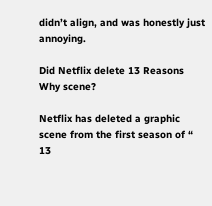didn’t align, and was honestly just annoying.

Did Netflix delete 13 Reasons Why scene?

Netflix has deleted a graphic scene from the first season of “ 13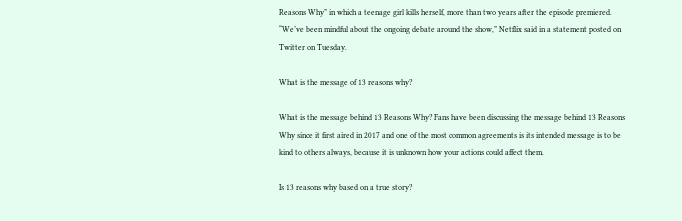Reasons Why” in which a teenage girl kills herself, more than two years after the episode premiered. “We’ve been mindful about the ongoing debate around the show,” Netflix said in a statement posted on Twitter on Tuesday.

What is the message of 13 reasons why?

What is the message behind 13 Reasons Why? Fans have been discussing the message behind 13 Reasons Why since it first aired in 2017 and one of the most common agreements is its intended message is to be kind to others always, because it is unknown how your actions could affect them.

Is 13 reasons why based on a true story?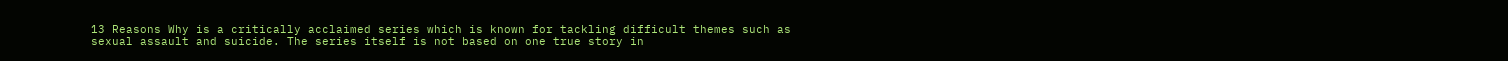13 Reasons Why is a critically acclaimed series which is known for tackling difficult themes such as sexual assault and suicide. The series itself is not based on one true story in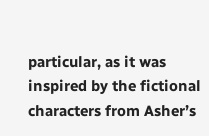particular, as it was inspired by the fictional characters from Asher’s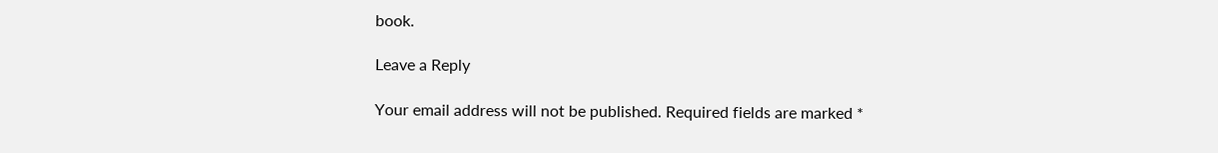book.

Leave a Reply

Your email address will not be published. Required fields are marked *